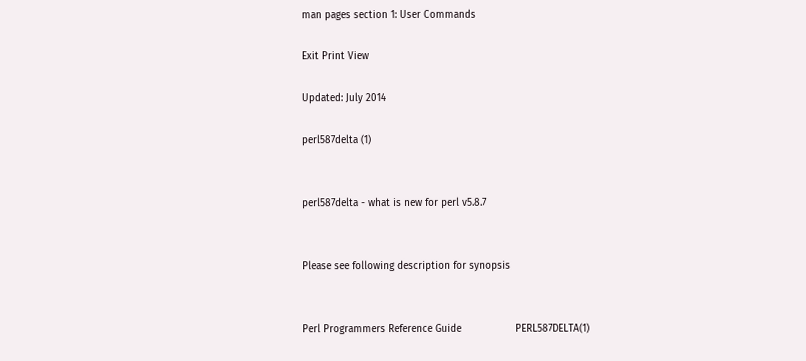man pages section 1: User Commands

Exit Print View

Updated: July 2014

perl587delta (1)


perl587delta - what is new for perl v5.8.7


Please see following description for synopsis


Perl Programmers Reference Guide                  PERL587DELTA(1)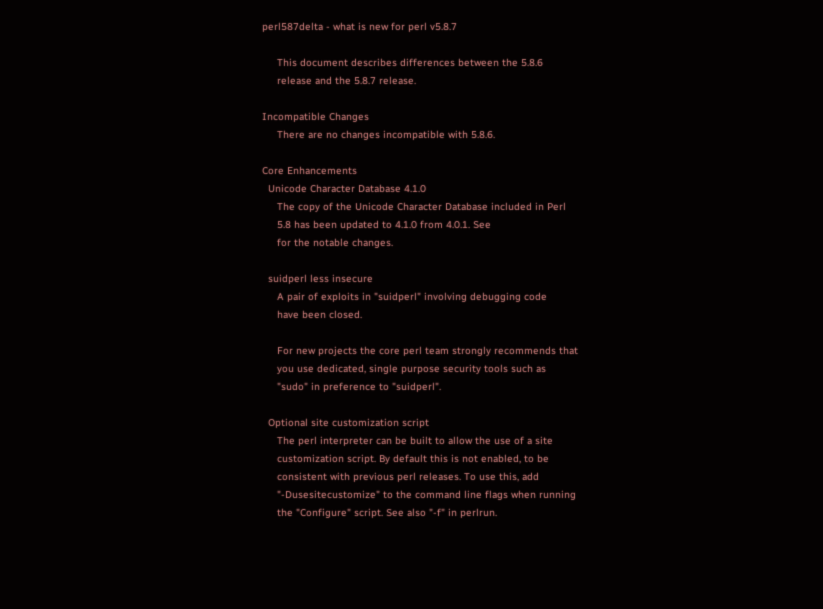perl587delta - what is new for perl v5.8.7

     This document describes differences between the 5.8.6
     release and the 5.8.7 release.

Incompatible Changes
     There are no changes incompatible with 5.8.6.

Core Enhancements
  Unicode Character Database 4.1.0
     The copy of the Unicode Character Database included in Perl
     5.8 has been updated to 4.1.0 from 4.0.1. See
     for the notable changes.

  suidperl less insecure
     A pair of exploits in "suidperl" involving debugging code
     have been closed.

     For new projects the core perl team strongly recommends that
     you use dedicated, single purpose security tools such as
     "sudo" in preference to "suidperl".

  Optional site customization script
     The perl interpreter can be built to allow the use of a site
     customization script. By default this is not enabled, to be
     consistent with previous perl releases. To use this, add
     "-Dusesitecustomize" to the command line flags when running
     the "Configure" script. See also "-f" in perlrun.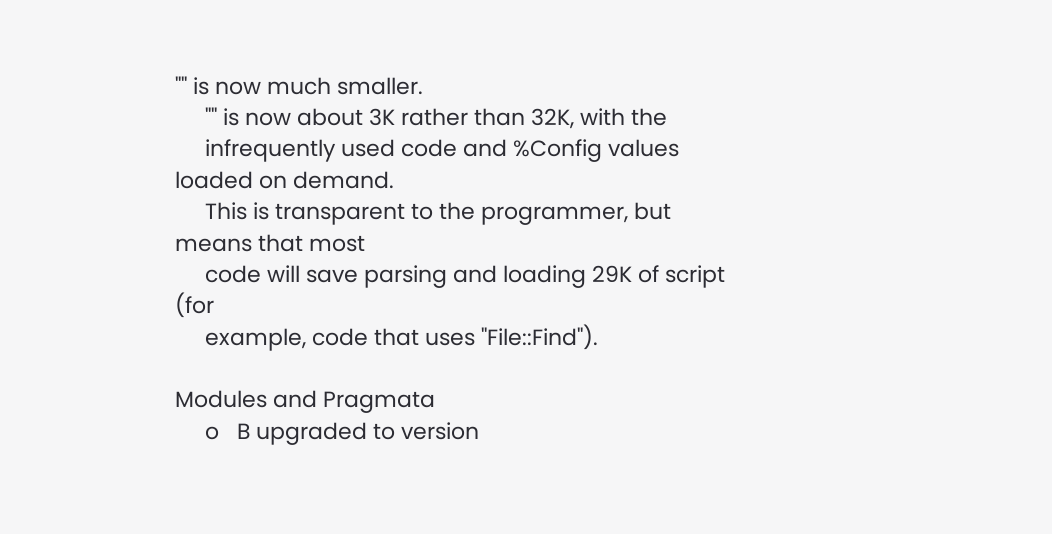"" is now much smaller.
     "" is now about 3K rather than 32K, with the
     infrequently used code and %Config values loaded on demand.
     This is transparent to the programmer, but means that most
     code will save parsing and loading 29K of script (for
     example, code that uses "File::Find").

Modules and Pragmata
     o   B upgraded to version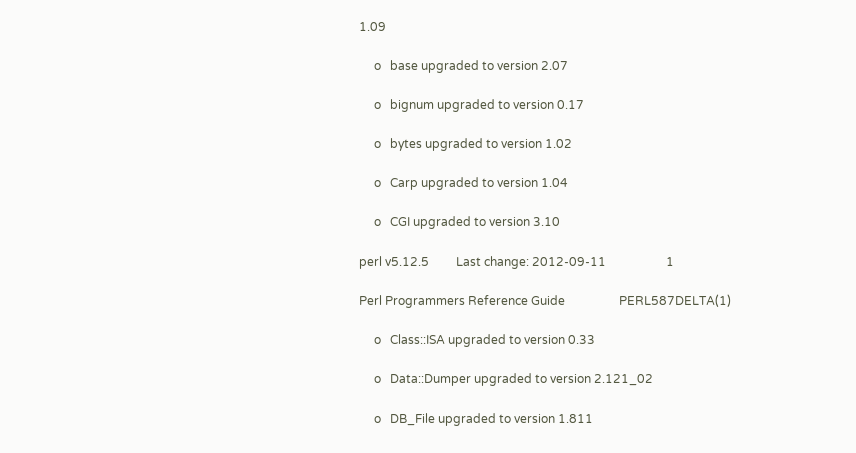1.09

     o   base upgraded to version 2.07

     o   bignum upgraded to version 0.17

     o   bytes upgraded to version 1.02

     o   Carp upgraded to version 1.04

     o   CGI upgraded to version 3.10

perl v5.12.5         Last change: 2012-09-11                    1

Perl Programmers Reference Guide                  PERL587DELTA(1)

     o   Class::ISA upgraded to version 0.33

     o   Data::Dumper upgraded to version 2.121_02

     o   DB_File upgraded to version 1.811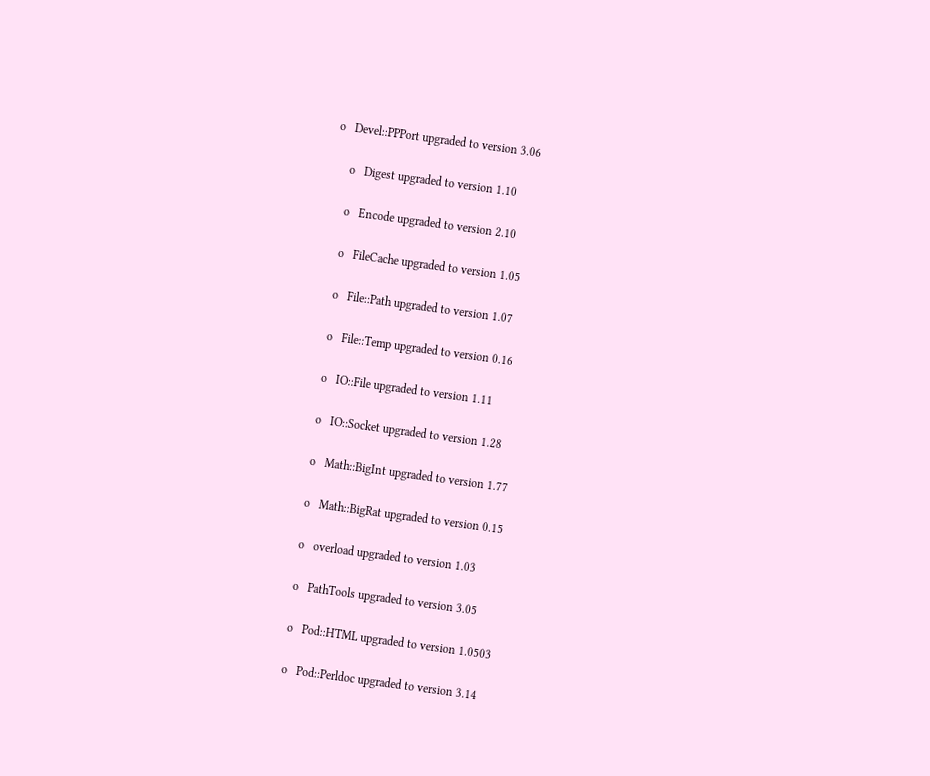o   Devel::PPPort upgraded to version 3.06

     o   Digest upgraded to version 1.10

     o   Encode upgraded to version 2.10

     o   FileCache upgraded to version 1.05

     o   File::Path upgraded to version 1.07

     o   File::Temp upgraded to version 0.16

     o   IO::File upgraded to version 1.11

     o   IO::Socket upgraded to version 1.28

     o   Math::BigInt upgraded to version 1.77

     o   Math::BigRat upgraded to version 0.15

     o   overload upgraded to version 1.03

     o   PathTools upgraded to version 3.05

     o   Pod::HTML upgraded to version 1.0503

     o   Pod::Perldoc upgraded to version 3.14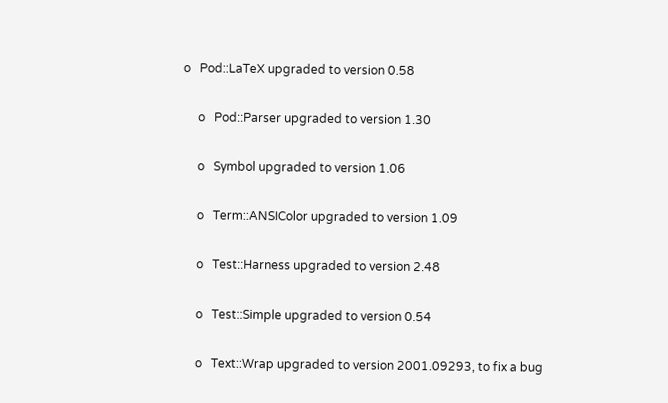o   Pod::LaTeX upgraded to version 0.58

     o   Pod::Parser upgraded to version 1.30

     o   Symbol upgraded to version 1.06

     o   Term::ANSIColor upgraded to version 1.09

     o   Test::Harness upgraded to version 2.48

     o   Test::Simple upgraded to version 0.54

     o   Text::Wrap upgraded to version 2001.09293, to fix a bug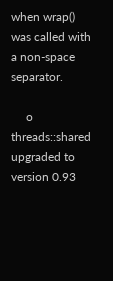when wrap() was called with a non-space separator.

     o   threads::shared upgraded to version 0.93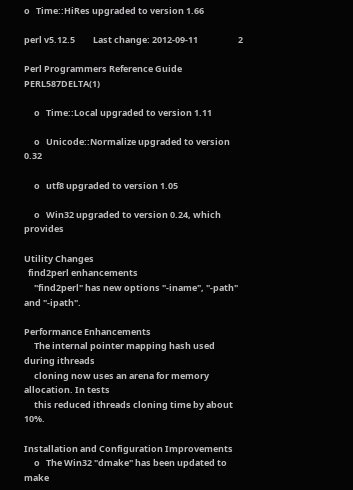o   Time::HiRes upgraded to version 1.66

perl v5.12.5         Last change: 2012-09-11                    2

Perl Programmers Reference Guide                  PERL587DELTA(1)

     o   Time::Local upgraded to version 1.11

     o   Unicode::Normalize upgraded to version 0.32

     o   utf8 upgraded to version 1.05

     o   Win32 upgraded to version 0.24, which provides

Utility Changes
  find2perl enhancements
     "find2perl" has new options "-iname", "-path" and "-ipath".

Performance Enhancements
     The internal pointer mapping hash used during ithreads
     cloning now uses an arena for memory allocation. In tests
     this reduced ithreads cloning time by about 10%.

Installation and Configuration Improvements
     o   The Win32 "dmake" has been updated to make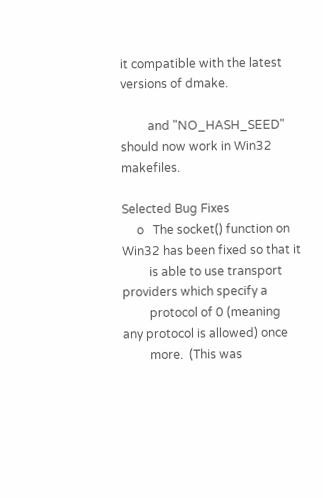it compatible with the latest versions of dmake.

         and "NO_HASH_SEED" should now work in Win32 makefiles.

Selected Bug Fixes
     o   The socket() function on Win32 has been fixed so that it
         is able to use transport providers which specify a
         protocol of 0 (meaning any protocol is allowed) once
         more.  (This was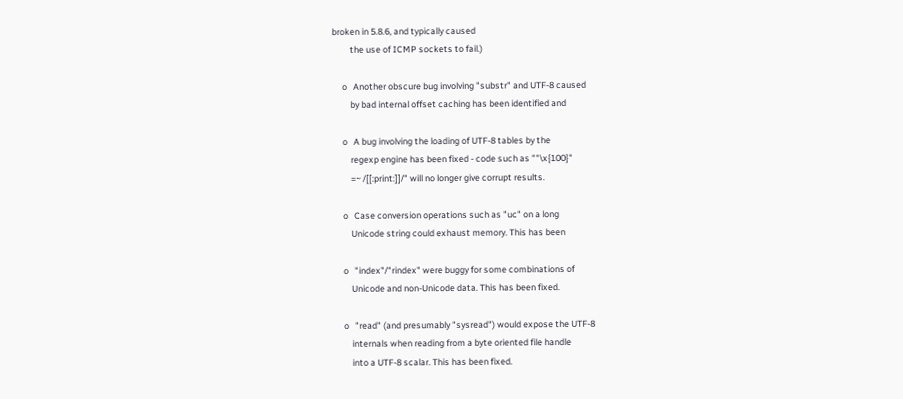broken in 5.8.6, and typically caused
         the use of ICMP sockets to fail.)

     o   Another obscure bug involving "substr" and UTF-8 caused
         by bad internal offset caching has been identified and

     o   A bug involving the loading of UTF-8 tables by the
         regexp engine has been fixed - code such as ""\x{100}"
         =~ /[[:print:]]/" will no longer give corrupt results.

     o   Case conversion operations such as "uc" on a long
         Unicode string could exhaust memory. This has been

     o   "index"/"rindex" were buggy for some combinations of
         Unicode and non-Unicode data. This has been fixed.

     o   "read" (and presumably "sysread") would expose the UTF-8
         internals when reading from a byte oriented file handle
         into a UTF-8 scalar. This has been fixed.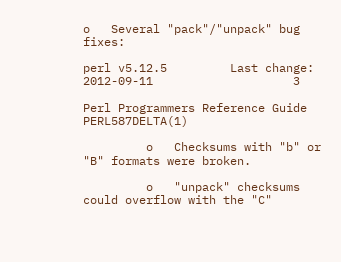o   Several "pack"/"unpack" bug fixes:

perl v5.12.5         Last change: 2012-09-11                    3

Perl Programmers Reference Guide                  PERL587DELTA(1)

         o   Checksums with "b" or "B" formats were broken.

         o   "unpack" checksums could overflow with the "C"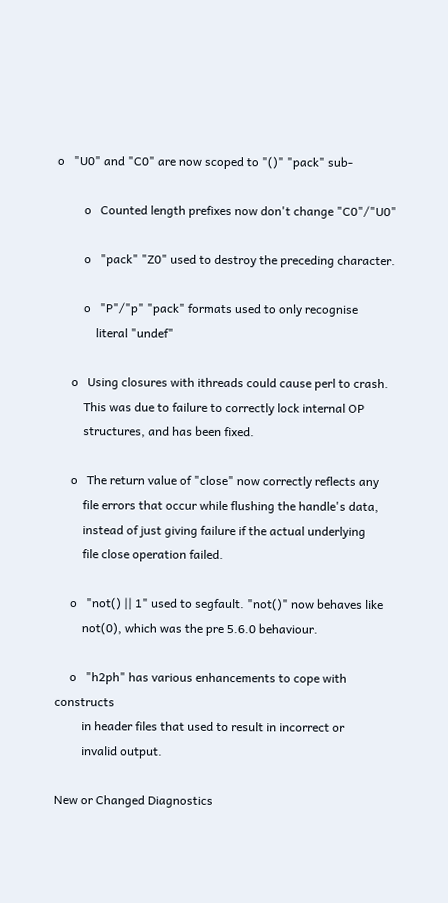o   "U0" and "C0" are now scoped to "()" "pack" sub-

         o   Counted length prefixes now don't change "C0"/"U0"

         o   "pack" "Z0" used to destroy the preceding character.

         o   "P"/"p" "pack" formats used to only recognise
             literal "undef"

     o   Using closures with ithreads could cause perl to crash.
         This was due to failure to correctly lock internal OP
         structures, and has been fixed.

     o   The return value of "close" now correctly reflects any
         file errors that occur while flushing the handle's data,
         instead of just giving failure if the actual underlying
         file close operation failed.

     o   "not() || 1" used to segfault. "not()" now behaves like
         not(0), which was the pre 5.6.0 behaviour.

     o   "h2ph" has various enhancements to cope with constructs
         in header files that used to result in incorrect or
         invalid output.

New or Changed Diagnostics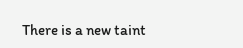There is a new taint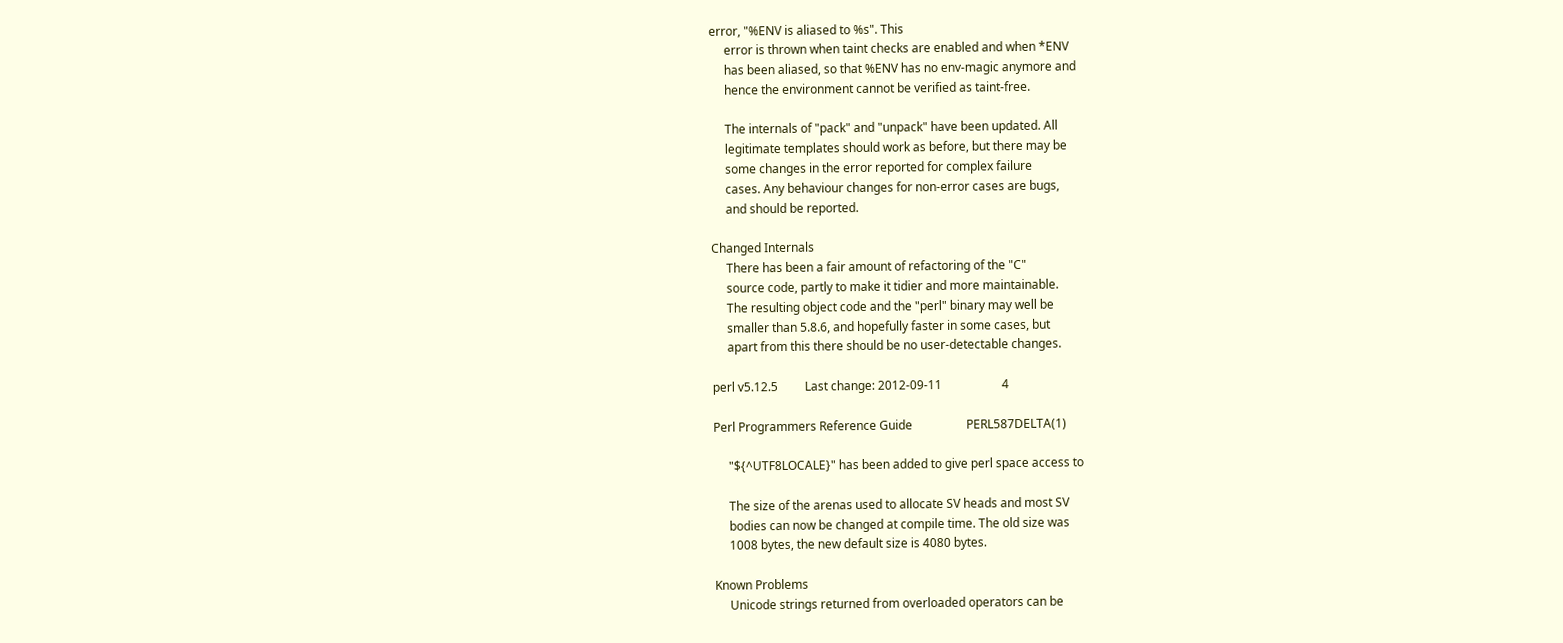error, "%ENV is aliased to %s". This
     error is thrown when taint checks are enabled and when *ENV
     has been aliased, so that %ENV has no env-magic anymore and
     hence the environment cannot be verified as taint-free.

     The internals of "pack" and "unpack" have been updated. All
     legitimate templates should work as before, but there may be
     some changes in the error reported for complex failure
     cases. Any behaviour changes for non-error cases are bugs,
     and should be reported.

Changed Internals
     There has been a fair amount of refactoring of the "C"
     source code, partly to make it tidier and more maintainable.
     The resulting object code and the "perl" binary may well be
     smaller than 5.8.6, and hopefully faster in some cases, but
     apart from this there should be no user-detectable changes.

perl v5.12.5         Last change: 2012-09-11                    4

Perl Programmers Reference Guide                  PERL587DELTA(1)

     "${^UTF8LOCALE}" has been added to give perl space access to

     The size of the arenas used to allocate SV heads and most SV
     bodies can now be changed at compile time. The old size was
     1008 bytes, the new default size is 4080 bytes.

Known Problems
     Unicode strings returned from overloaded operators can be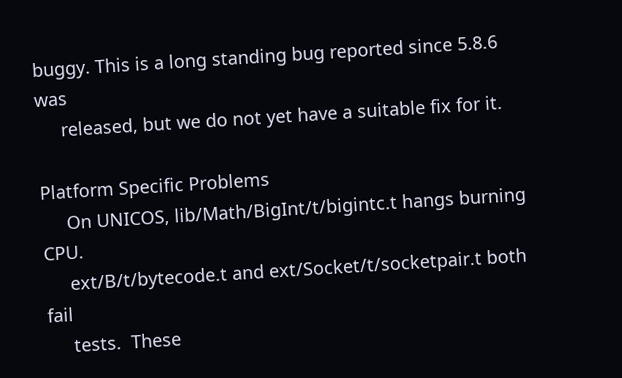buggy. This is a long standing bug reported since 5.8.6 was
     released, but we do not yet have a suitable fix for it.

Platform Specific Problems
     On UNICOS, lib/Math/BigInt/t/bigintc.t hangs burning CPU.
     ext/B/t/bytecode.t and ext/Socket/t/socketpair.t both fail
     tests.  These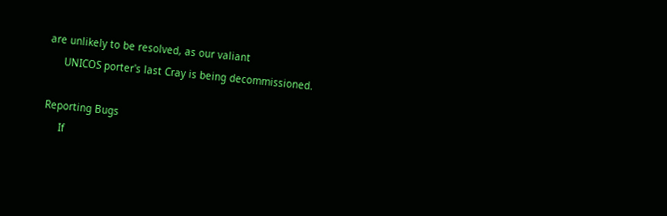are unlikely to be resolved, as our valiant
     UNICOS porter's last Cray is being decommissioned.

Reporting Bugs
     If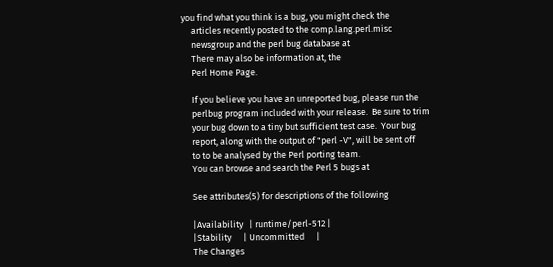you find what you think is a bug, you might check the
     articles recently posted to the comp.lang.perl.misc
     newsgroup and the perl bug database at
     There may also be information at, the
     Perl Home Page.

     If you believe you have an unreported bug, please run the
     perlbug program included with your release.  Be sure to trim
     your bug down to a tiny but sufficient test case.  Your bug
     report, along with the output of "perl -V", will be sent off
     to to be analysed by the Perl porting team.
     You can browse and search the Perl 5 bugs at

     See attributes(5) for descriptions of the following

     |Availability   | runtime/perl-512 |
     |Stability      | Uncommitted      |
     The Changes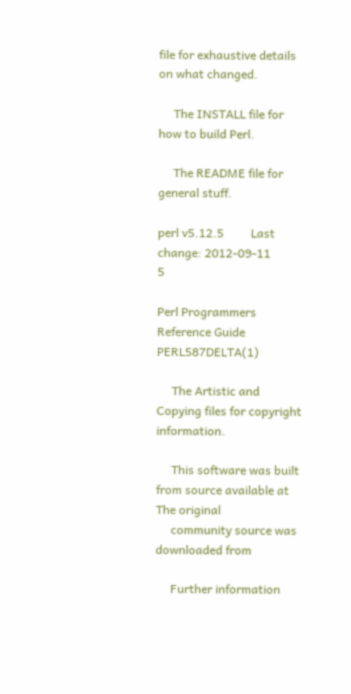file for exhaustive details on what changed.

     The INSTALL file for how to build Perl.

     The README file for general stuff.

perl v5.12.5         Last change: 2012-09-11                    5

Perl Programmers Reference Guide                  PERL587DELTA(1)

     The Artistic and Copying files for copyright information.

     This software was built from source available at  The original
     community source was downloaded from

     Further information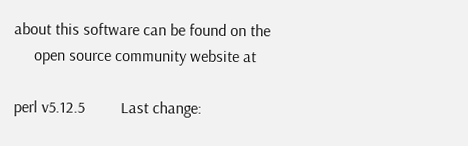about this software can be found on the
     open source community website at

perl v5.12.5         Last change: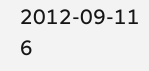2012-09-11                    6